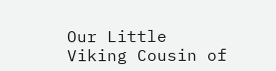Our Little Viking Cousin of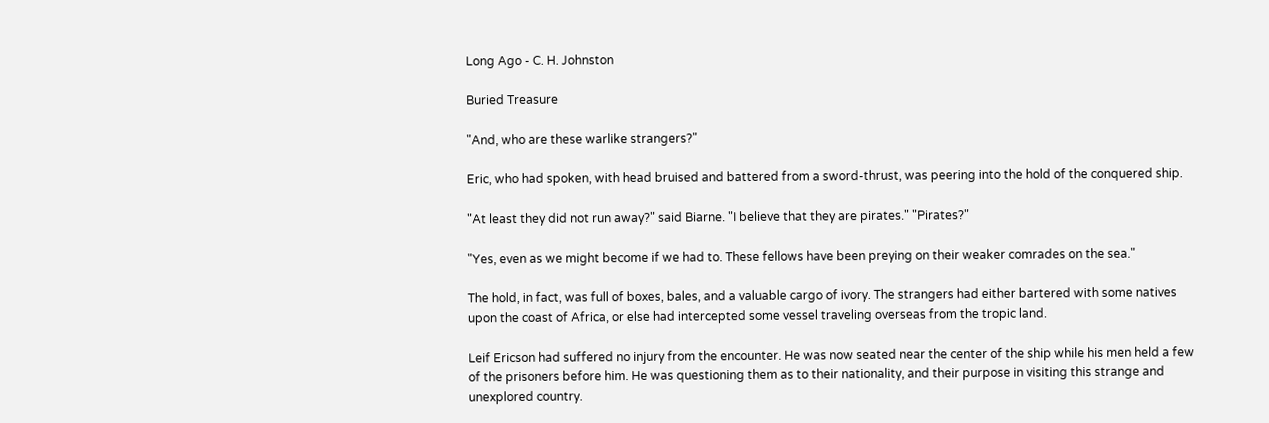Long Ago - C. H. Johnston

Buried Treasure

"And, who are these warlike strangers?"

Eric, who had spoken, with head bruised and battered from a sword-thrust, was peering into the hold of the conquered ship.

"At least they did not run away?" said Biarne. "I believe that they are pirates." "Pirates?"

"Yes, even as we might become if we had to. These fellows have been preying on their weaker comrades on the sea."

The hold, in fact, was full of boxes, bales, and a valuable cargo of ivory. The strangers had either bartered with some natives upon the coast of Africa, or else had intercepted some vessel traveling overseas from the tropic land.

Leif Ericson had suffered no injury from the encounter. He was now seated near the center of the ship while his men held a few of the prisoners before him. He was questioning them as to their nationality, and their purpose in visiting this strange and unexplored country.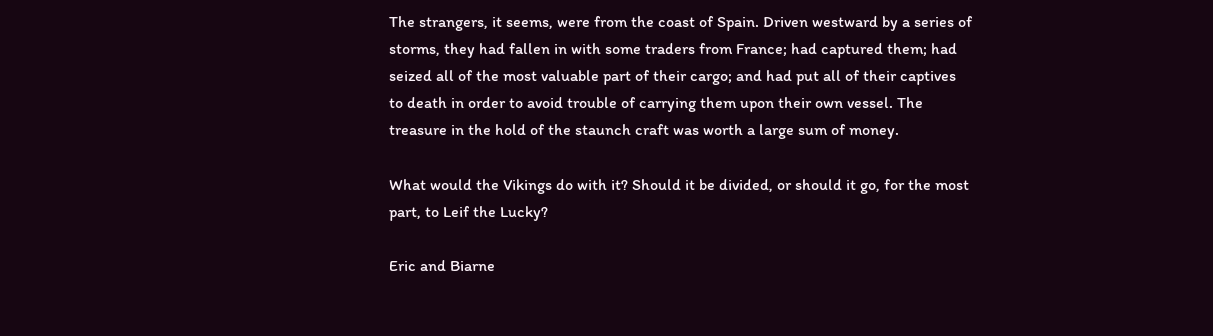The strangers, it seems, were from the coast of Spain. Driven westward by a series of storms, they had fallen in with some traders from France; had captured them; had seized all of the most valuable part of their cargo; and had put all of their captives to death in order to avoid trouble of carrying them upon their own vessel. The treasure in the hold of the staunch craft was worth a large sum of money.

What would the Vikings do with it? Should it be divided, or should it go, for the most part, to Leif the Lucky?

Eric and Biarne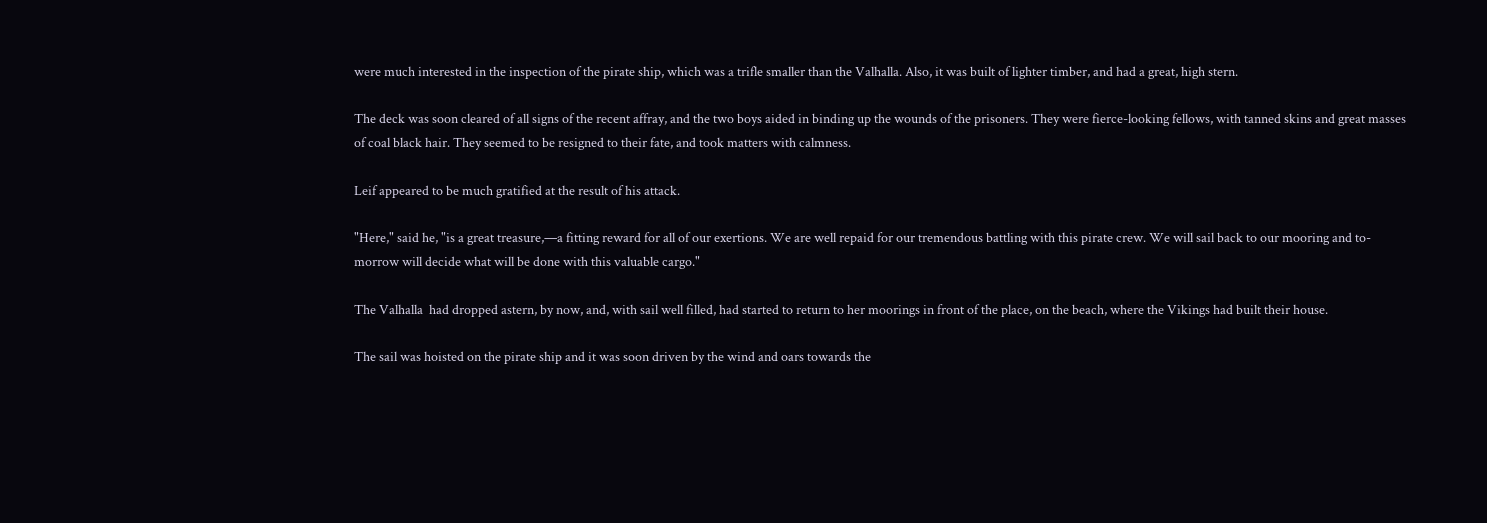were much interested in the inspection of the pirate ship, which was a trifle smaller than the Valhalla. Also, it was built of lighter timber, and had a great, high stern.

The deck was soon cleared of all signs of the recent affray, and the two boys aided in binding up the wounds of the prisoners. They were fierce-looking fellows, with tanned skins and great masses of coal black hair. They seemed to be resigned to their fate, and took matters with calmness.

Leif appeared to be much gratified at the result of his attack.

"Here," said he, "is a great treasure,—a fitting reward for all of our exertions. We are well repaid for our tremendous battling with this pirate crew. We will sail back to our mooring and to-morrow will decide what will be done with this valuable cargo."

The Valhalla  had dropped astern, by now, and, with sail well filled, had started to return to her moorings in front of the place, on the beach, where the Vikings had built their house.

The sail was hoisted on the pirate ship and it was soon driven by the wind and oars towards the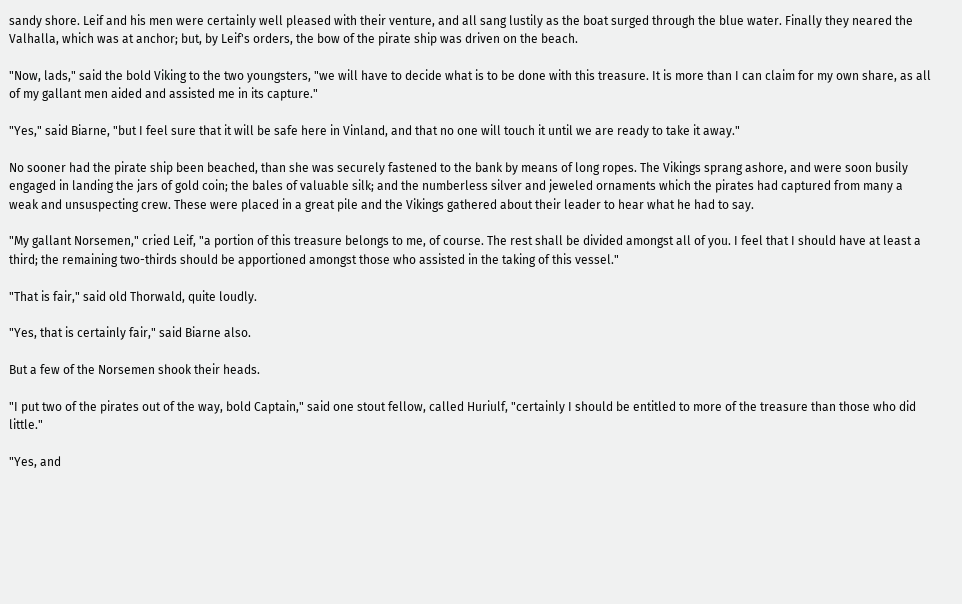sandy shore. Leif and his men were certainly well pleased with their venture, and all sang lustily as the boat surged through the blue water. Finally they neared the Valhalla, which was at anchor; but, by Leif's orders, the bow of the pirate ship was driven on the beach.

"Now, lads," said the bold Viking to the two youngsters, "we will have to decide what is to be done with this treasure. It is more than I can claim for my own share, as all of my gallant men aided and assisted me in its capture."

"Yes," said Biarne, "but I feel sure that it will be safe here in Vinland, and that no one will touch it until we are ready to take it away."

No sooner had the pirate ship been beached, than she was securely fastened to the bank by means of long ropes. The Vikings sprang ashore, and were soon busily engaged in landing the jars of gold coin; the bales of valuable silk; and the numberless silver and jeweled ornaments which the pirates had captured from many a weak and unsuspecting crew. These were placed in a great pile and the Vikings gathered about their leader to hear what he had to say.

"My gallant Norsemen," cried Leif, "a portion of this treasure belongs to me, of course. The rest shall be divided amongst all of you. I feel that I should have at least a third; the remaining two-thirds should be apportioned amongst those who assisted in the taking of this vessel."

"That is fair," said old Thorwald, quite loudly.

"Yes, that is certainly fair," said Biarne also.

But a few of the Norsemen shook their heads.

"I put two of the pirates out of the way, bold Captain," said one stout fellow, called Huriulf, "certainly I should be entitled to more of the treasure than those who did little."

"Yes, and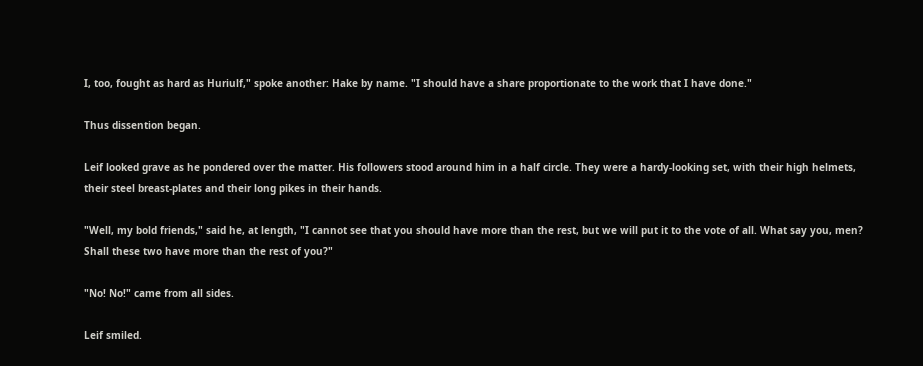I, too, fought as hard as Huriulf," spoke another: Hake by name. "I should have a share proportionate to the work that I have done."

Thus dissention began.

Leif looked grave as he pondered over the matter. His followers stood around him in a half circle. They were a hardy-looking set, with their high helmets, their steel breast-plates and their long pikes in their hands.

"Well, my bold friends," said he, at length, "I cannot see that you should have more than the rest, but we will put it to the vote of all. What say you, men? Shall these two have more than the rest of you?"

"No! No!" came from all sides.

Leif smiled.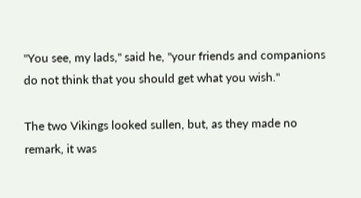"You see, my lads," said he, "your friends and companions do not think that you should get what you wish."

The two Vikings looked sullen, but, as they made no remark, it was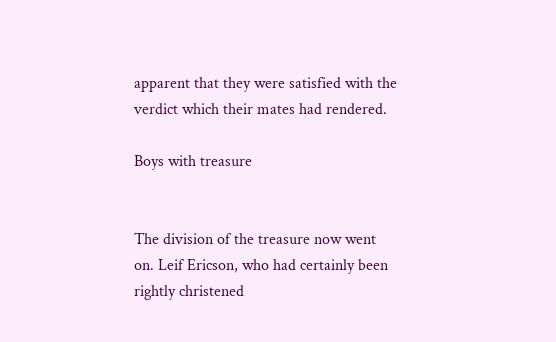apparent that they were satisfied with the verdict which their mates had rendered.

Boys with treasure


The division of the treasure now went on. Leif Ericson, who had certainly been rightly christened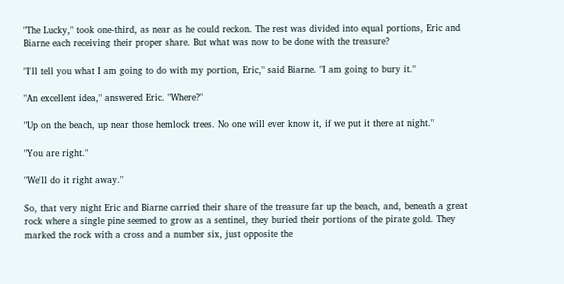"The Lucky," took one-third, as near as he could reckon. The rest was divided into equal portions, Eric and Biarne each receiving their proper share. But what was now to be done with the treasure?

"I'll tell you what I am going to do with my portion, Eric," said Biarne. "I am going to bury it."

"An excellent idea," answered Eric. "Where?"

"Up on the beach, up near those hemlock trees. No one will ever know it, if we put it there at night."

"You are right."

"We'll do it right away."

So, that very night Eric and Biarne carried their share of the treasure far up the beach, and, beneath a great rock where a single pine seemed to grow as a sentinel, they buried their portions of the pirate gold. They marked the rock with a cross and a number six, just opposite the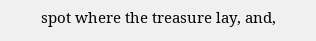spot where the treasure lay, and,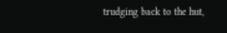trudging back to the hut,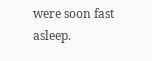were soon fast asleep.